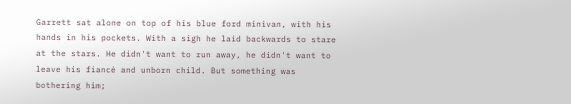Garrett sat alone on top of his blue ford minivan, with his hands in his pockets. With a sigh he laid backwards to stare at the stars. He didn't want to run away, he didn't want to leave his fiancé and unborn child. But something was bothering him;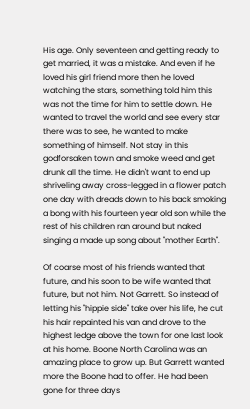His age. Only seventeen and getting ready to get married, it was a mistake. And even if he loved his girl friend more then he loved watching the stars, something told him this was not the time for him to settle down. He wanted to travel the world and see every star there was to see, he wanted to make something of himself. Not stay in this godforsaken town and smoke weed and get drunk all the time. He didn't want to end up shriveling away cross-legged in a flower patch one day with dreads down to his back smoking a bong with his fourteen year old son while the rest of his children ran around but naked singing a made up song about "mother Earth".

Of coarse most of his friends wanted that future, and his soon to be wife wanted that future, but not him. Not Garrett. So instead of letting his "hippie side" take over his life, he cut his hair repainted his van and drove to the highest ledge above the town for one last look at his home. Boone North Carolina was an amazing place to grow up. But Garrett wanted more the Boone had to offer. He had been gone for three days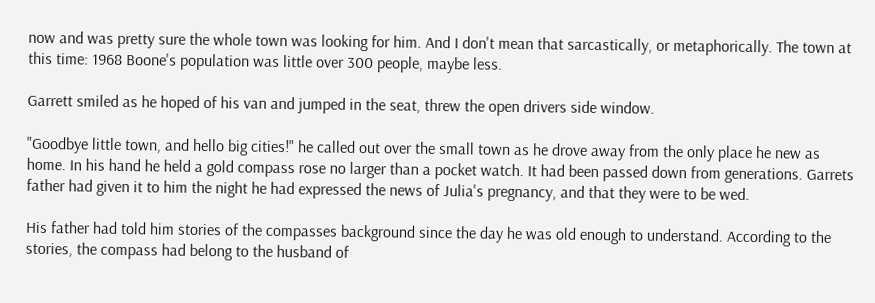now and was pretty sure the whole town was looking for him. And I don't mean that sarcastically, or metaphorically. The town at this time: 1968 Boone's population was little over 300 people, maybe less.

Garrett smiled as he hoped of his van and jumped in the seat, threw the open drivers side window.

"Goodbye little town, and hello big cities!" he called out over the small town as he drove away from the only place he new as home. In his hand he held a gold compass rose no larger than a pocket watch. It had been passed down from generations. Garrets father had given it to him the night he had expressed the news of Julia's pregnancy, and that they were to be wed.

His father had told him stories of the compasses background since the day he was old enough to understand. According to the stories, the compass had belong to the husband of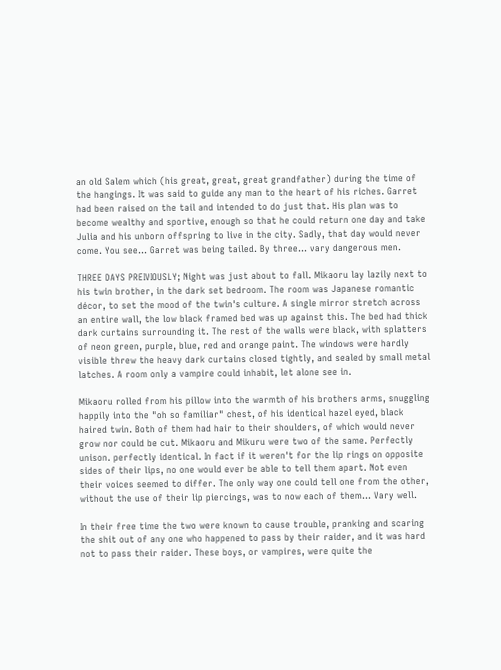an old Salem which (his great, great, great grandfather) during the time of the hangings. It was said to guide any man to the heart of his riches. Garret had been raised on the tail and intended to do just that. His plan was to become wealthy and sportive, enough so that he could return one day and take Julia and his unborn offspring to live in the city. Sadly, that day would never come. You see… Garret was being tailed. By three… vary dangerous men.

THREE DAYS PREIVIOUSLY; Night was just about to fall. Mikaoru lay lazily next to his twin brother, in the dark set bedroom. The room was Japanese romantic décor, to set the mood of the twin's culture. A single mirror stretch across an entire wall, the low black framed bed was up against this. The bed had thick dark curtains surrounding it. The rest of the walls were black, with splatters of neon green, purple, blue, red and orange paint. The windows were hardly visible threw the heavy dark curtains closed tightly, and sealed by small metal latches. A room only a vampire could inhabit, let alone see in.

Mikaoru rolled from his pillow into the warmth of his brothers arms, snuggling happily into the "oh so familiar" chest, of his identical hazel eyed, black haired twin. Both of them had hair to their shoulders, of which would never grow nor could be cut. Mikaoru and Mikuru were two of the same. Perfectly unison. perfectly identical. In fact if it weren't for the lip rings on opposite sides of their lips, no one would ever be able to tell them apart. Not even their voices seemed to differ. The only way one could tell one from the other, without the use of their lip piercings, was to now each of them… Vary well.

In their free time the two were known to cause trouble, pranking and scaring the shit out of any one who happened to pass by their raider, and it was hard not to pass their raider. These boys, or vampires, were quite the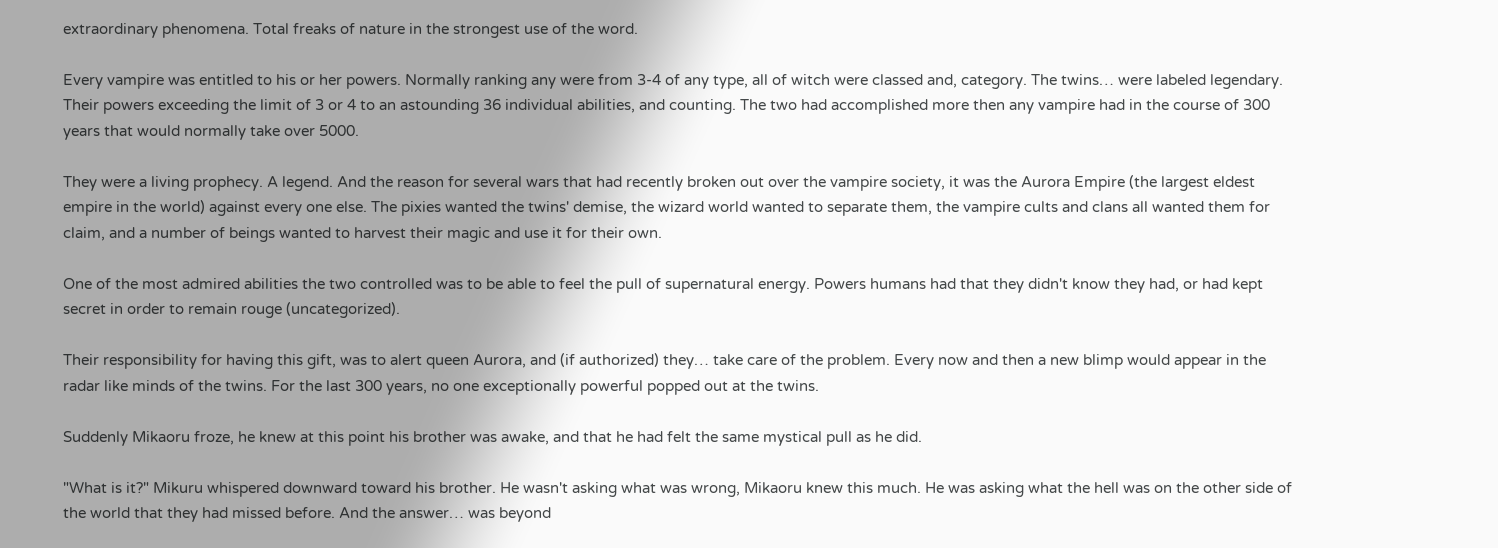extraordinary phenomena. Total freaks of nature in the strongest use of the word.

Every vampire was entitled to his or her powers. Normally ranking any were from 3-4 of any type, all of witch were classed and, category. The twins… were labeled legendary. Their powers exceeding the limit of 3 or 4 to an astounding 36 individual abilities, and counting. The two had accomplished more then any vampire had in the course of 300 years that would normally take over 5000.

They were a living prophecy. A legend. And the reason for several wars that had recently broken out over the vampire society, it was the Aurora Empire (the largest eldest empire in the world) against every one else. The pixies wanted the twins' demise, the wizard world wanted to separate them, the vampire cults and clans all wanted them for claim, and a number of beings wanted to harvest their magic and use it for their own.

One of the most admired abilities the two controlled was to be able to feel the pull of supernatural energy. Powers humans had that they didn't know they had, or had kept secret in order to remain rouge (uncategorized).

Their responsibility for having this gift, was to alert queen Aurora, and (if authorized) they… take care of the problem. Every now and then a new blimp would appear in the radar like minds of the twins. For the last 300 years, no one exceptionally powerful popped out at the twins.

Suddenly Mikaoru froze, he knew at this point his brother was awake, and that he had felt the same mystical pull as he did.

"What is it?" Mikuru whispered downward toward his brother. He wasn't asking what was wrong, Mikaoru knew this much. He was asking what the hell was on the other side of the world that they had missed before. And the answer… was beyond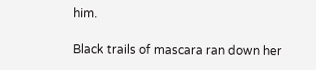him.

Black trails of mascara ran down her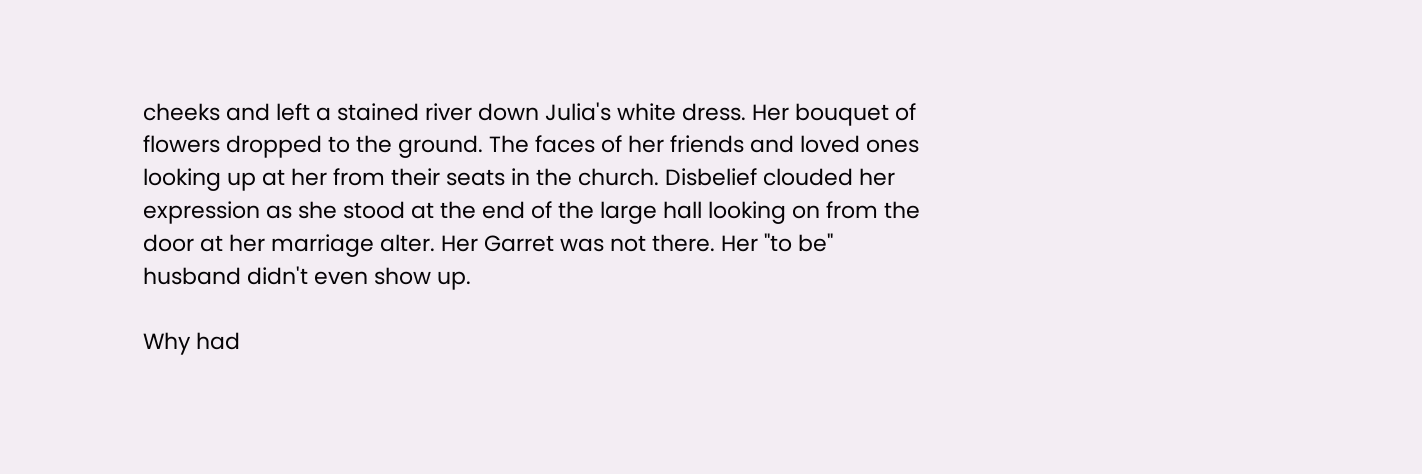cheeks and left a stained river down Julia's white dress. Her bouquet of flowers dropped to the ground. The faces of her friends and loved ones looking up at her from their seats in the church. Disbelief clouded her expression as she stood at the end of the large hall looking on from the door at her marriage alter. Her Garret was not there. Her "to be" husband didn't even show up.

Why had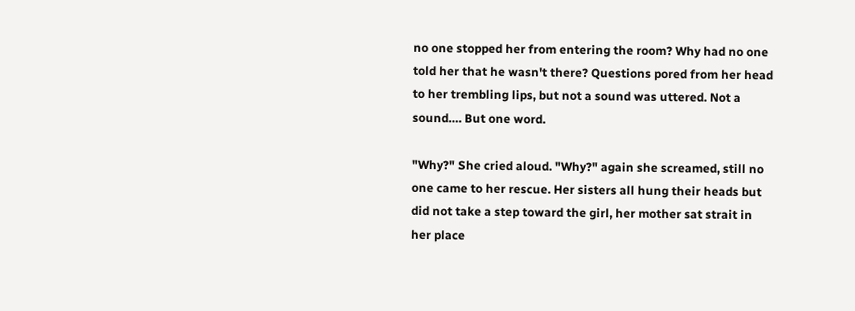no one stopped her from entering the room? Why had no one told her that he wasn't there? Questions pored from her head to her trembling lips, but not a sound was uttered. Not a sound…. But one word.

"Why?" She cried aloud. "Why?" again she screamed, still no one came to her rescue. Her sisters all hung their heads but did not take a step toward the girl, her mother sat strait in her place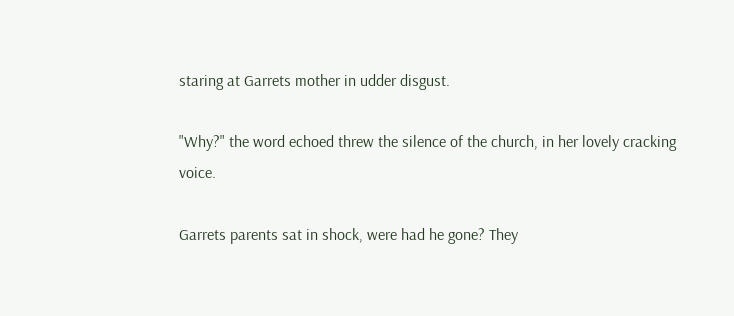staring at Garrets mother in udder disgust.

"Why?" the word echoed threw the silence of the church, in her lovely cracking voice.

Garrets parents sat in shock, were had he gone? They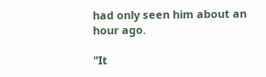had only seen him about an hour ago.

"It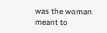was the woman meant to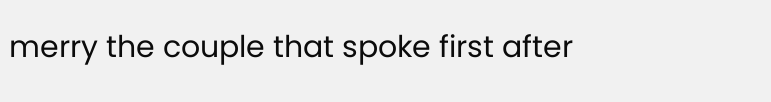merry the couple that spoke first after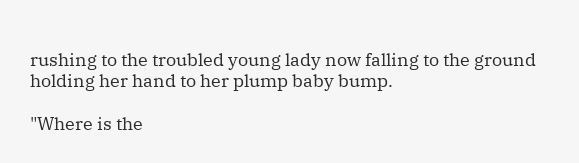rushing to the troubled young lady now falling to the ground holding her hand to her plump baby bump.

"Where is the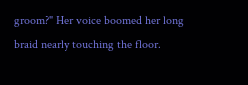groom?" Her voice boomed her long braid nearly touching the floor.